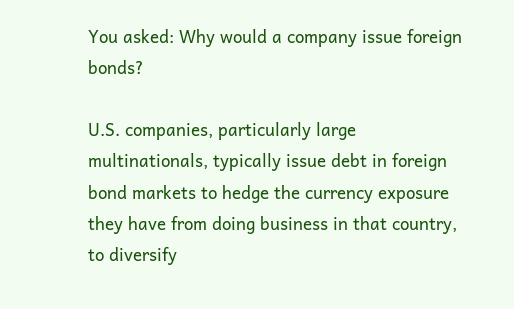You asked: Why would a company issue foreign bonds?

U.S. companies, particularly large multinationals, typically issue debt in foreign bond markets to hedge the currency exposure they have from doing business in that country, to diversify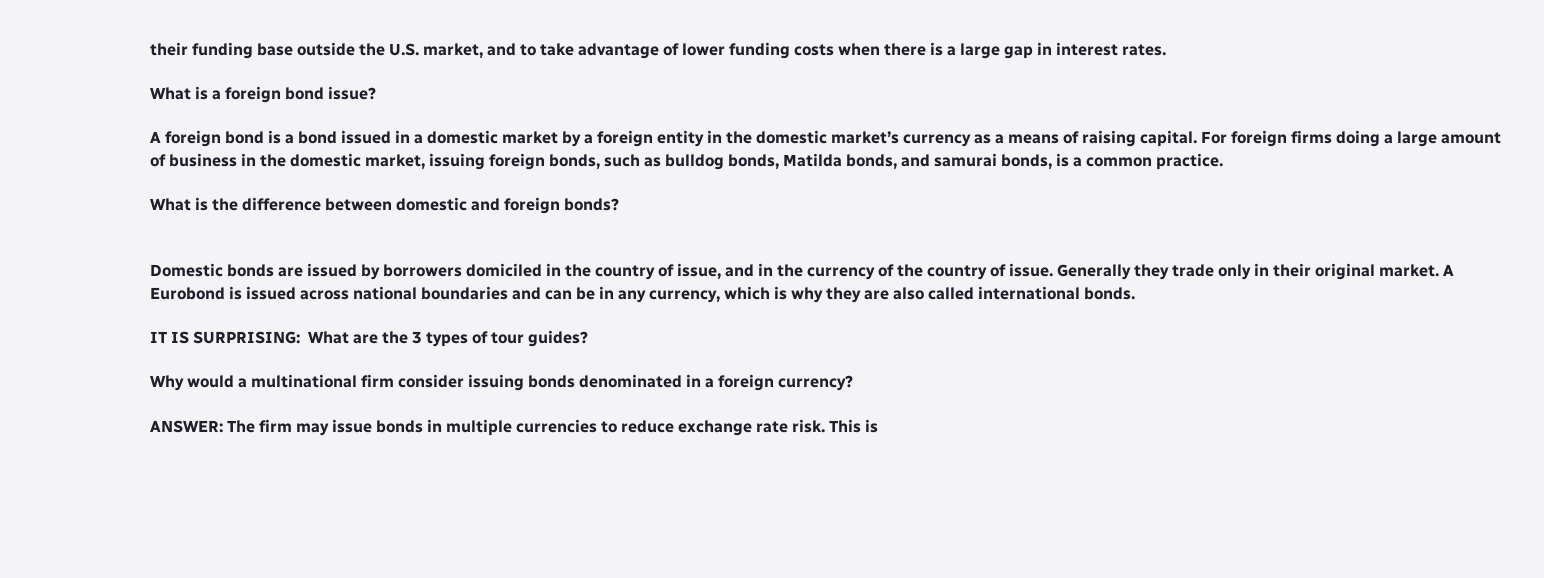their funding base outside the U.S. market, and to take advantage of lower funding costs when there is a large gap in interest rates.

What is a foreign bond issue?

A foreign bond is a bond issued in a domestic market by a foreign entity in the domestic market’s currency as a means of raising capital. For foreign firms doing a large amount of business in the domestic market, issuing foreign bonds, such as bulldog bonds, Matilda bonds, and samurai bonds, is a common practice.

What is the difference between domestic and foreign bonds?


Domestic bonds are issued by borrowers domiciled in the country of issue, and in the currency of the country of issue. Generally they trade only in their original market. A Eurobond is issued across national boundaries and can be in any currency, which is why they are also called international bonds.

IT IS SURPRISING:  What are the 3 types of tour guides?

Why would a multinational firm consider issuing bonds denominated in a foreign currency?

ANSWER: The firm may issue bonds in multiple currencies to reduce exchange rate risk. This is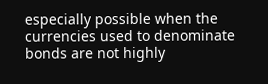especially possible when the currencies used to denominate bonds are not highly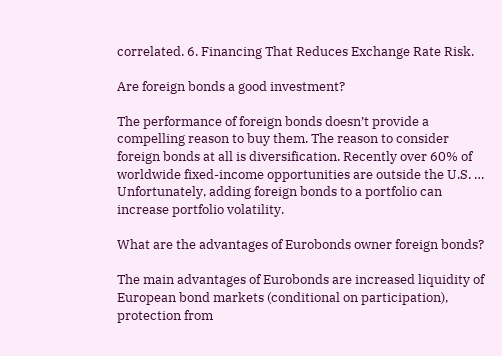correlated. 6. Financing That Reduces Exchange Rate Risk.

Are foreign bonds a good investment?

The performance of foreign bonds doesn’t provide a compelling reason to buy them. The reason to consider foreign bonds at all is diversification. Recently over 60% of worldwide fixed-income opportunities are outside the U.S. … Unfortunately, adding foreign bonds to a portfolio can increase portfolio volatility.

What are the advantages of Eurobonds owner foreign bonds?

The main advantages of Eurobonds are increased liquidity of European bond markets (conditional on participation), protection from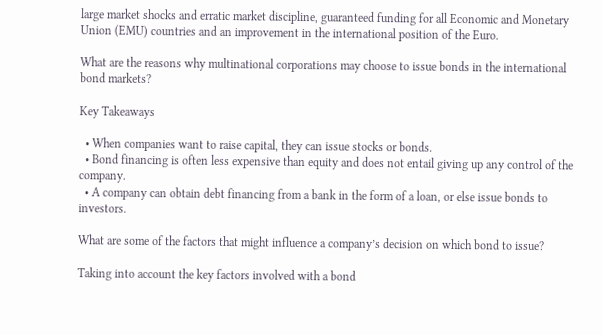large market shocks and erratic market discipline, guaranteed funding for all Economic and Monetary Union (EMU) countries and an improvement in the international position of the Euro.

What are the reasons why multinational corporations may choose to issue bonds in the international bond markets?

Key Takeaways

  • When companies want to raise capital, they can issue stocks or bonds.
  • Bond financing is often less expensive than equity and does not entail giving up any control of the company.
  • A company can obtain debt financing from a bank in the form of a loan, or else issue bonds to investors.

What are some of the factors that might influence a company’s decision on which bond to issue?

Taking into account the key factors involved with a bond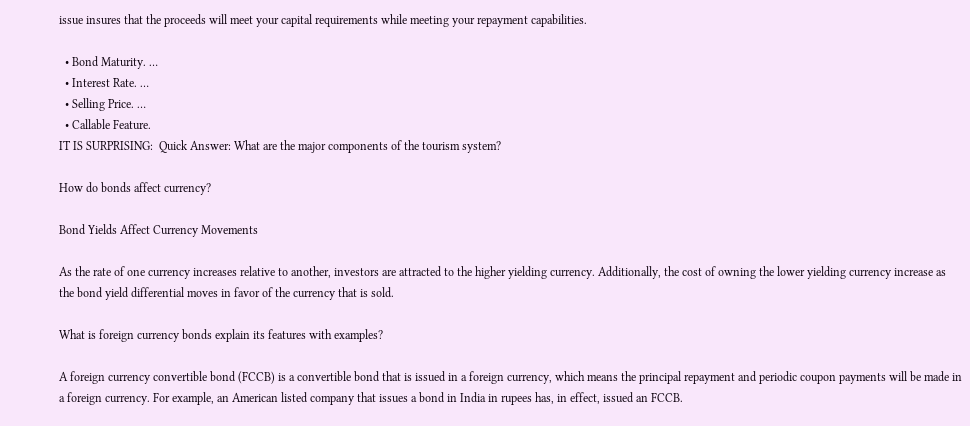issue insures that the proceeds will meet your capital requirements while meeting your repayment capabilities.

  • Bond Maturity. …
  • Interest Rate. …
  • Selling Price. …
  • Callable Feature.
IT IS SURPRISING:  Quick Answer: What are the major components of the tourism system?

How do bonds affect currency?

Bond Yields Affect Currency Movements

As the rate of one currency increases relative to another, investors are attracted to the higher yielding currency. Additionally, the cost of owning the lower yielding currency increase as the bond yield differential moves in favor of the currency that is sold.

What is foreign currency bonds explain its features with examples?

A foreign currency convertible bond (FCCB) is a convertible bond that is issued in a foreign currency, which means the principal repayment and periodic coupon payments will be made in a foreign currency. For example, an American listed company that issues a bond in India in rupees has, in effect, issued an FCCB.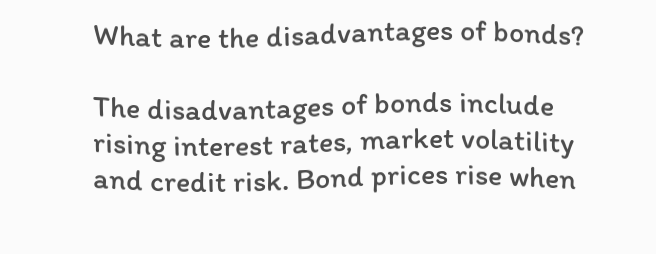What are the disadvantages of bonds?

The disadvantages of bonds include rising interest rates, market volatility and credit risk. Bond prices rise when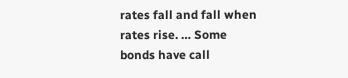rates fall and fall when rates rise. … Some bonds have call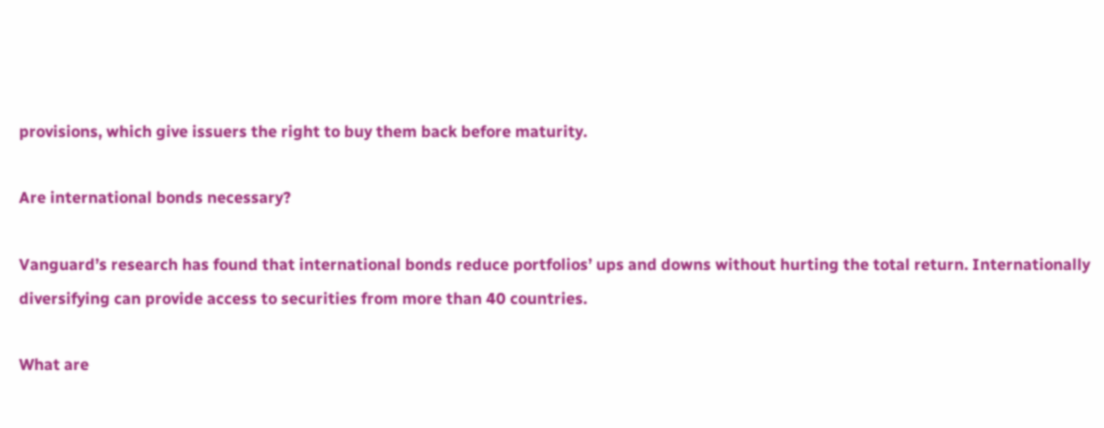provisions, which give issuers the right to buy them back before maturity.

Are international bonds necessary?

Vanguard’s research has found that international bonds reduce portfolios’ ups and downs without hurting the total return. Internationally diversifying can provide access to securities from more than 40 countries.

What are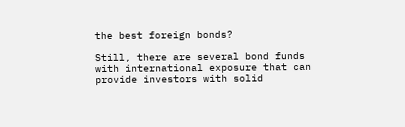the best foreign bonds?

Still, there are several bond funds with international exposure that can provide investors with solid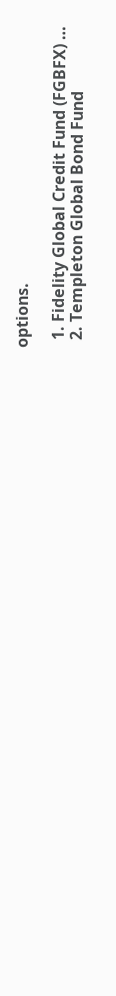options.

  1. Fidelity Global Credit Fund (FGBFX) …
  2. Templeton Global Bond Fund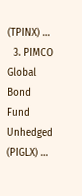(TPINX) …
  3. PIMCO Global Bond Fund Unhedged (PIGLX) …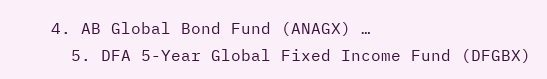4. AB Global Bond Fund (ANAGX) …
  5. DFA 5-Year Global Fixed Income Fund (DFGBX)